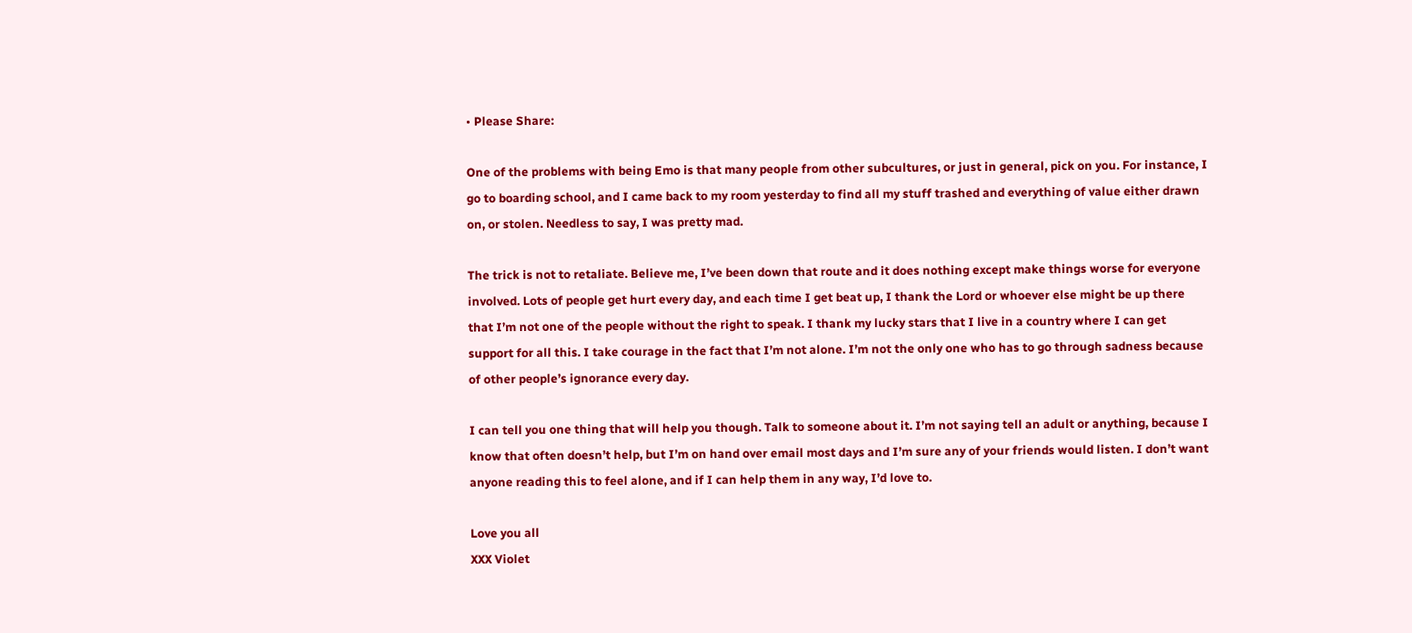• Please Share:

One of the problems with being Emo is that many people from other subcultures, or just in general, pick on you. For instance, I go to boarding school, and I came back to my room yesterday to find all my stuff trashed and everything of value either drawn on, or stolen. Needless to say, I was pretty mad.

The trick is not to retaliate. Believe me, I’ve been down that route and it does nothing except make things worse for everyone involved. Lots of people get hurt every day, and each time I get beat up, I thank the Lord or whoever else might be up there that I’m not one of the people without the right to speak. I thank my lucky stars that I live in a country where I can get support for all this. I take courage in the fact that I’m not alone. I’m not the only one who has to go through sadness because of other people’s ignorance every day.

I can tell you one thing that will help you though. Talk to someone about it. I’m not saying tell an adult or anything, because I know that often doesn’t help, but I’m on hand over email most days and I’m sure any of your friends would listen. I don’t want anyone reading this to feel alone, and if I can help them in any way, I’d love to.

Love you all
XXX Violet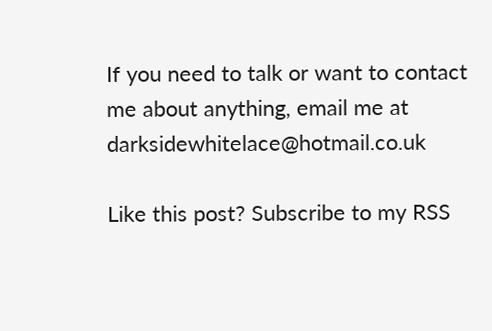If you need to talk or want to contact me about anything, email me at darksidewhitelace@hotmail.co.uk

Like this post? Subscribe to my RSS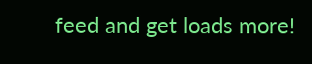feed and get loads more!